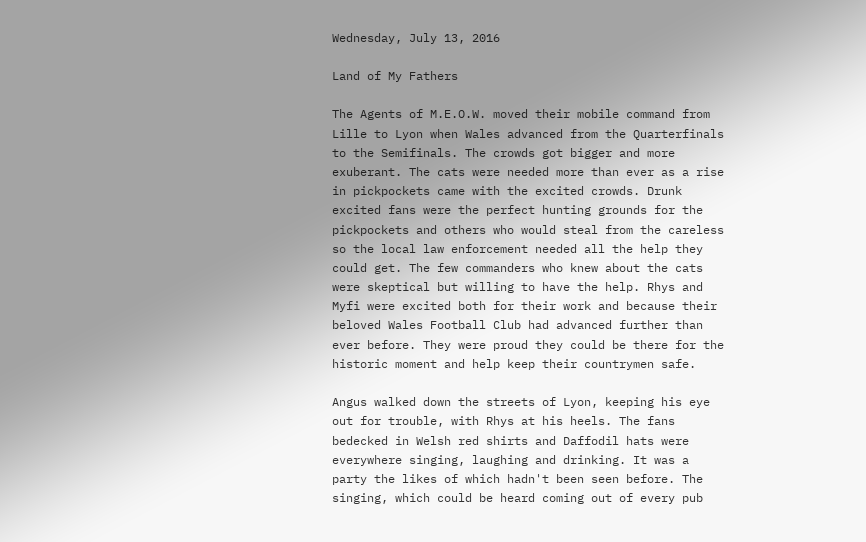Wednesday, July 13, 2016

Land of My Fathers

The Agents of M.E.O.W. moved their mobile command from Lille to Lyon when Wales advanced from the Quarterfinals to the Semifinals. The crowds got bigger and more exuberant. The cats were needed more than ever as a rise in pickpockets came with the excited crowds. Drunk excited fans were the perfect hunting grounds for the pickpockets and others who would steal from the careless so the local law enforcement needed all the help they could get. The few commanders who knew about the cats were skeptical but willing to have the help. Rhys and Myfi were excited both for their work and because their beloved Wales Football Club had advanced further than ever before. They were proud they could be there for the historic moment and help keep their countrymen safe.

Angus walked down the streets of Lyon, keeping his eye out for trouble, with Rhys at his heels. The fans bedecked in Welsh red shirts and Daffodil hats were everywhere singing, laughing and drinking. It was a party the likes of which hadn't been seen before. The singing, which could be heard coming out of every pub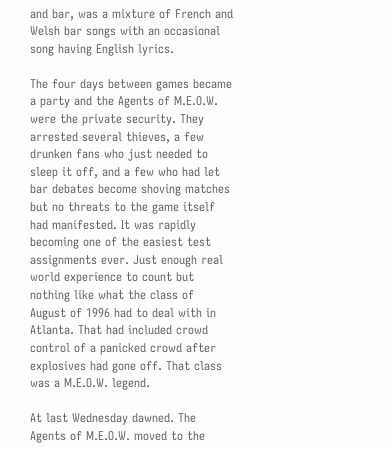and bar, was a mixture of French and Welsh bar songs with an occasional song having English lyrics.

The four days between games became a party and the Agents of M.E.O.W. were the private security. They arrested several thieves, a few drunken fans who just needed to sleep it off, and a few who had let bar debates become shoving matches but no threats to the game itself had manifested. It was rapidly becoming one of the easiest test assignments ever. Just enough real world experience to count but nothing like what the class of August of 1996 had to deal with in Atlanta. That had included crowd control of a panicked crowd after explosives had gone off. That class was a M.E.O.W. legend.

At last Wednesday dawned. The Agents of M.E.O.W. moved to the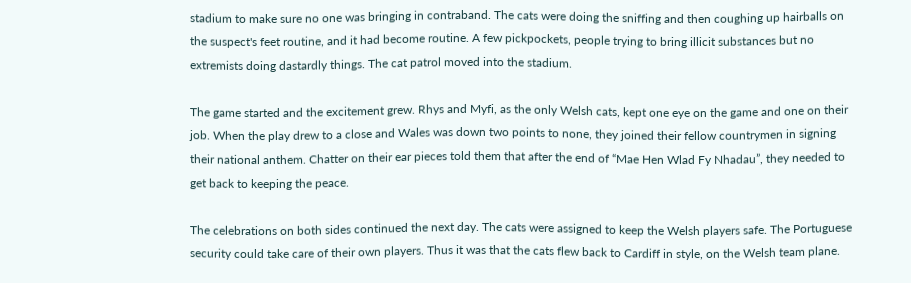stadium to make sure no one was bringing in contraband. The cats were doing the sniffing and then coughing up hairballs on the suspect's feet routine, and it had become routine. A few pickpockets, people trying to bring illicit substances but no extremists doing dastardly things. The cat patrol moved into the stadium.

The game started and the excitement grew. Rhys and Myfi, as the only Welsh cats, kept one eye on the game and one on their job. When the play drew to a close and Wales was down two points to none, they joined their fellow countrymen in signing their national anthem. Chatter on their ear pieces told them that after the end of “Mae Hen Wlad Fy Nhadau”, they needed to get back to keeping the peace.

The celebrations on both sides continued the next day. The cats were assigned to keep the Welsh players safe. The Portuguese security could take care of their own players. Thus it was that the cats flew back to Cardiff in style, on the Welsh team plane.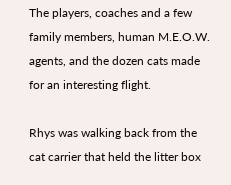The players, coaches and a few family members, human M.E.O.W. agents, and the dozen cats made for an interesting flight.

Rhys was walking back from the cat carrier that held the litter box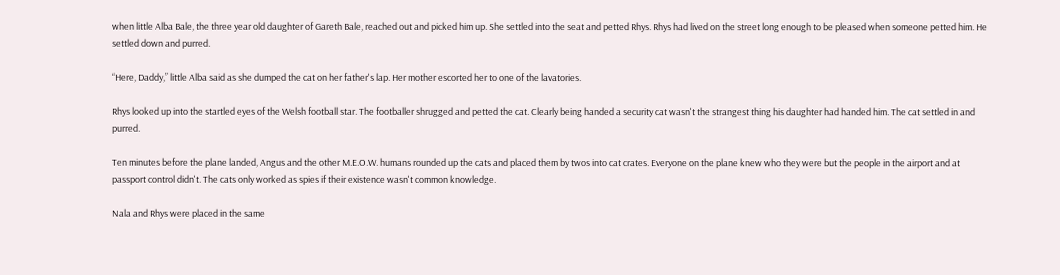when little Alba Bale, the three year old daughter of Gareth Bale, reached out and picked him up. She settled into the seat and petted Rhys. Rhys had lived on the street long enough to be pleased when someone petted him. He settled down and purred.

“Here, Daddy,” little Alba said as she dumped the cat on her father's lap. Her mother escorted her to one of the lavatories.

Rhys looked up into the startled eyes of the Welsh football star. The footballer shrugged and petted the cat. Clearly being handed a security cat wasn't the strangest thing his daughter had handed him. The cat settled in and purred.

Ten minutes before the plane landed, Angus and the other M.E.O.W. humans rounded up the cats and placed them by twos into cat crates. Everyone on the plane knew who they were but the people in the airport and at passport control didn't. The cats only worked as spies if their existence wasn't common knowledge.

Nala and Rhys were placed in the same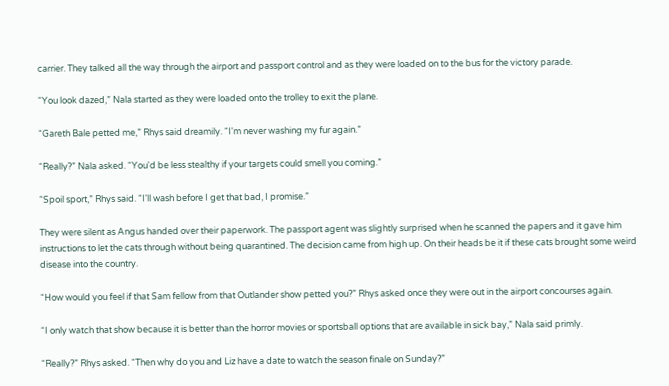carrier. They talked all the way through the airport and passport control and as they were loaded on to the bus for the victory parade.

“You look dazed,” Nala started as they were loaded onto the trolley to exit the plane.

“Gareth Bale petted me,” Rhys said dreamily. “I'm never washing my fur again.”

“Really?” Nala asked. “You'd be less stealthy if your targets could smell you coming.”

“Spoil sport,” Rhys said. “I'll wash before I get that bad, I promise.”

They were silent as Angus handed over their paperwork. The passport agent was slightly surprised when he scanned the papers and it gave him instructions to let the cats through without being quarantined. The decision came from high up. On their heads be it if these cats brought some weird disease into the country.

“How would you feel if that Sam fellow from that Outlander show petted you?” Rhys asked once they were out in the airport concourses again.

“I only watch that show because it is better than the horror movies or sportsball options that are available in sick bay,” Nala said primly.

“Really?” Rhys asked. “Then why do you and Liz have a date to watch the season finale on Sunday?”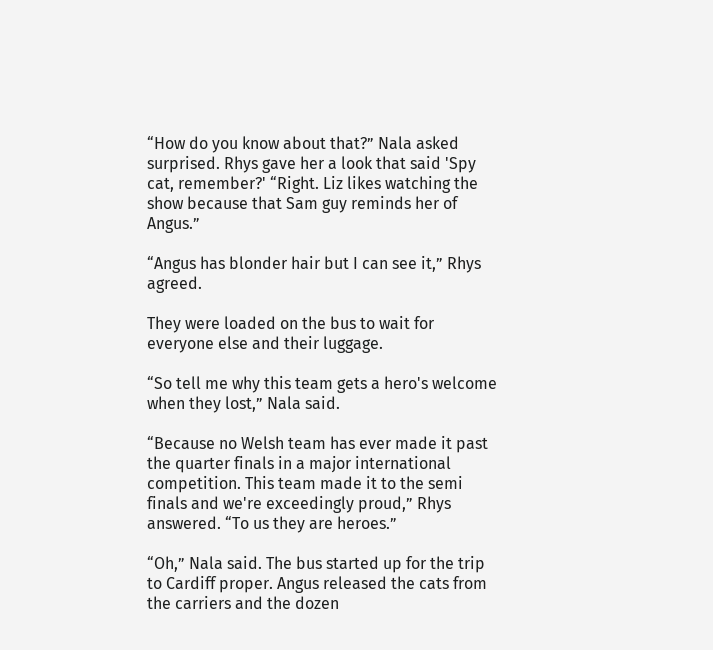“How do you know about that?” Nala asked surprised. Rhys gave her a look that said 'Spy cat, remember?' “Right. Liz likes watching the show because that Sam guy reminds her of Angus.”

“Angus has blonder hair but I can see it,” Rhys agreed.

They were loaded on the bus to wait for everyone else and their luggage.

“So tell me why this team gets a hero's welcome when they lost,” Nala said.

“Because no Welsh team has ever made it past the quarter finals in a major international competition. This team made it to the semi finals and we're exceedingly proud,” Rhys answered. “To us they are heroes.”

“Oh,” Nala said. The bus started up for the trip to Cardiff proper. Angus released the cats from the carriers and the dozen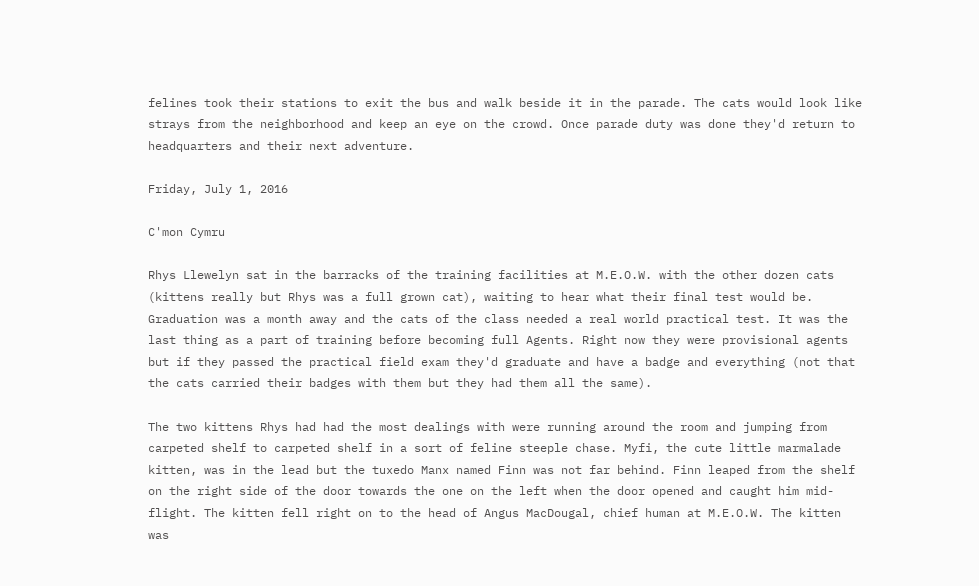felines took their stations to exit the bus and walk beside it in the parade. The cats would look like strays from the neighborhood and keep an eye on the crowd. Once parade duty was done they'd return to headquarters and their next adventure.

Friday, July 1, 2016

C'mon Cymru

Rhys Llewelyn sat in the barracks of the training facilities at M.E.O.W. with the other dozen cats (kittens really but Rhys was a full grown cat), waiting to hear what their final test would be. Graduation was a month away and the cats of the class needed a real world practical test. It was the last thing as a part of training before becoming full Agents. Right now they were provisional agents but if they passed the practical field exam they'd graduate and have a badge and everything (not that the cats carried their badges with them but they had them all the same).

The two kittens Rhys had had the most dealings with were running around the room and jumping from carpeted shelf to carpeted shelf in a sort of feline steeple chase. Myfi, the cute little marmalade kitten, was in the lead but the tuxedo Manx named Finn was not far behind. Finn leaped from the shelf on the right side of the door towards the one on the left when the door opened and caught him mid-flight. The kitten fell right on to the head of Angus MacDougal, chief human at M.E.O.W. The kitten was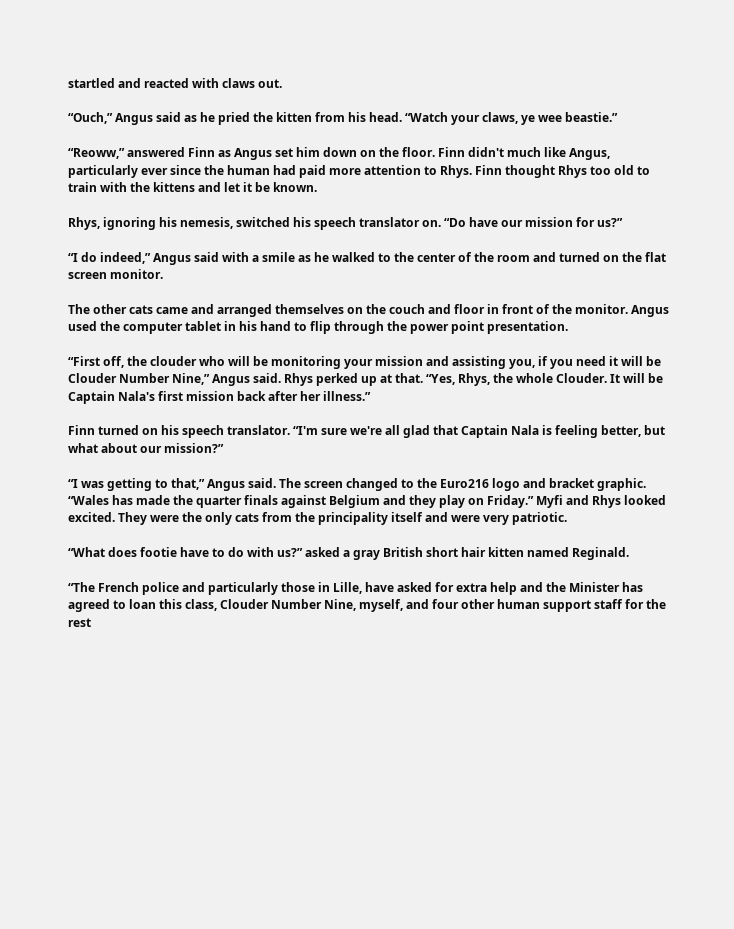startled and reacted with claws out.

“Ouch,” Angus said as he pried the kitten from his head. “Watch your claws, ye wee beastie.”

“Reoww,” answered Finn as Angus set him down on the floor. Finn didn't much like Angus, particularly ever since the human had paid more attention to Rhys. Finn thought Rhys too old to train with the kittens and let it be known.

Rhys, ignoring his nemesis, switched his speech translator on. “Do have our mission for us?”

“I do indeed,” Angus said with a smile as he walked to the center of the room and turned on the flat screen monitor.

The other cats came and arranged themselves on the couch and floor in front of the monitor. Angus used the computer tablet in his hand to flip through the power point presentation.

“First off, the clouder who will be monitoring your mission and assisting you, if you need it will be Clouder Number Nine,” Angus said. Rhys perked up at that. “Yes, Rhys, the whole Clouder. It will be Captain Nala's first mission back after her illness.”

Finn turned on his speech translator. “I'm sure we're all glad that Captain Nala is feeling better, but what about our mission?”

“I was getting to that,” Angus said. The screen changed to the Euro216 logo and bracket graphic. “Wales has made the quarter finals against Belgium and they play on Friday.” Myfi and Rhys looked excited. They were the only cats from the principality itself and were very patriotic.

“What does footie have to do with us?” asked a gray British short hair kitten named Reginald.

“The French police and particularly those in Lille, have asked for extra help and the Minister has agreed to loan this class, Clouder Number Nine, myself, and four other human support staff for the rest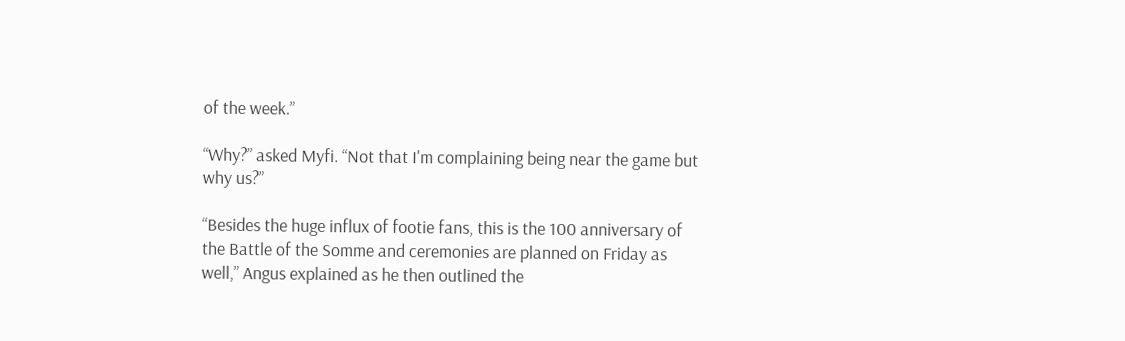of the week.”

“Why?” asked Myfi. “Not that I'm complaining being near the game but why us?”

“Besides the huge influx of footie fans, this is the 100 anniversary of the Battle of the Somme and ceremonies are planned on Friday as well,” Angus explained as he then outlined the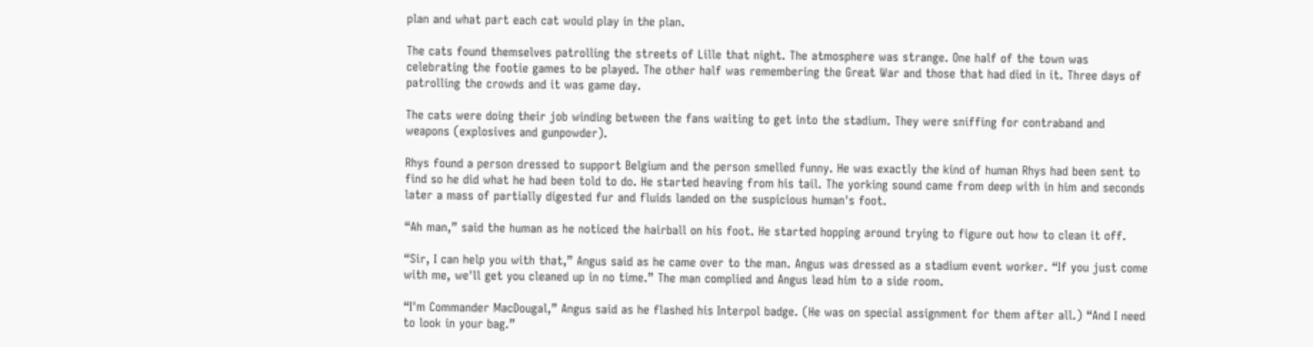plan and what part each cat would play in the plan.

The cats found themselves patrolling the streets of Lille that night. The atmosphere was strange. One half of the town was celebrating the footie games to be played. The other half was remembering the Great War and those that had died in it. Three days of patrolling the crowds and it was game day.

The cats were doing their job winding between the fans waiting to get into the stadium. They were sniffing for contraband and weapons (explosives and gunpowder).

Rhys found a person dressed to support Belgium and the person smelled funny. He was exactly the kind of human Rhys had been sent to find so he did what he had been told to do. He started heaving from his tail. The yorking sound came from deep with in him and seconds later a mass of partially digested fur and fluids landed on the suspicious human's foot.

“Ah man,” said the human as he noticed the hairball on his foot. He started hopping around trying to figure out how to clean it off.

“Sir, I can help you with that,” Angus said as he came over to the man. Angus was dressed as a stadium event worker. “If you just come with me, we'll get you cleaned up in no time.” The man complied and Angus lead him to a side room.

“I'm Commander MacDougal,” Angus said as he flashed his Interpol badge. (He was on special assignment for them after all.) “And I need to look in your bag.”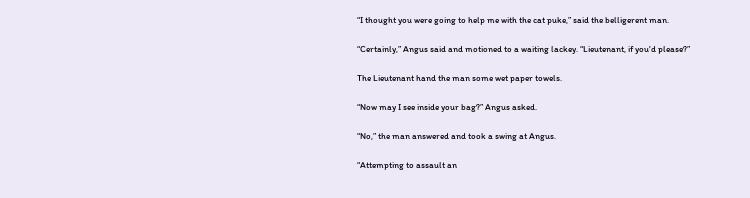“I thought you were going to help me with the cat puke,” said the belligerent man.

“Certainly,” Angus said and motioned to a waiting lackey. “Lieutenant, if you'd please?”

The Lieutenant hand the man some wet paper towels.

“Now may I see inside your bag?” Angus asked.

“No,” the man answered and took a swing at Angus.

“Attempting to assault an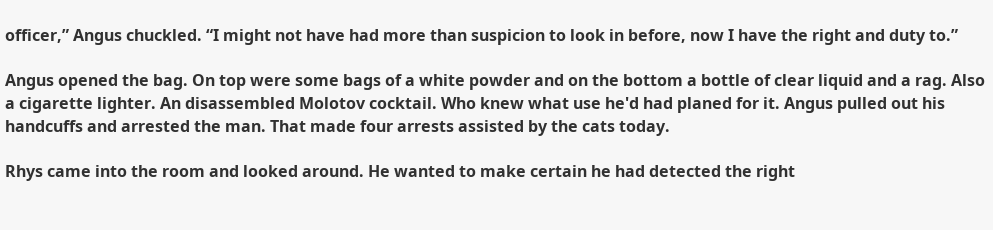officer,” Angus chuckled. “I might not have had more than suspicion to look in before, now I have the right and duty to.”

Angus opened the bag. On top were some bags of a white powder and on the bottom a bottle of clear liquid and a rag. Also a cigarette lighter. An disassembled Molotov cocktail. Who knew what use he'd had planed for it. Angus pulled out his handcuffs and arrested the man. That made four arrests assisted by the cats today.

Rhys came into the room and looked around. He wanted to make certain he had detected the right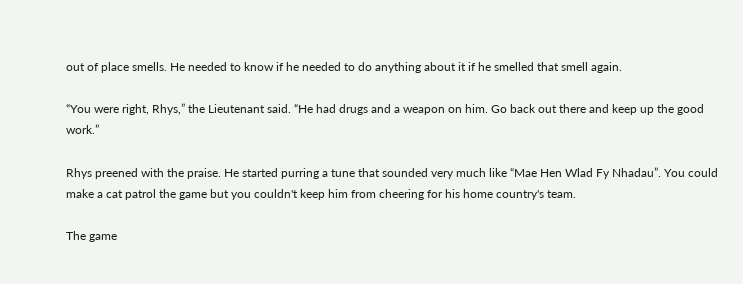out of place smells. He needed to know if he needed to do anything about it if he smelled that smell again.

“You were right, Rhys,” the Lieutenant said. “He had drugs and a weapon on him. Go back out there and keep up the good work.”

Rhys preened with the praise. He started purring a tune that sounded very much like “Mae Hen Wlad Fy Nhadau”. You could make a cat patrol the game but you couldn't keep him from cheering for his home country's team.

The game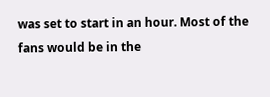was set to start in an hour. Most of the fans would be in the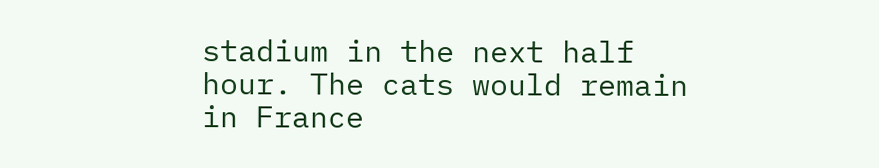stadium in the next half hour. The cats would remain in France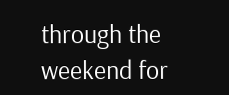through the weekend for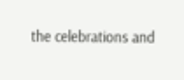the celebrations and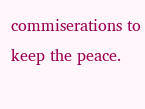commiserations to keep the peace.